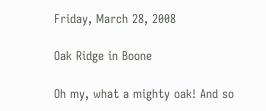Friday, March 28, 2008

Oak Ridge in Boone

Oh my, what a mighty oak! And so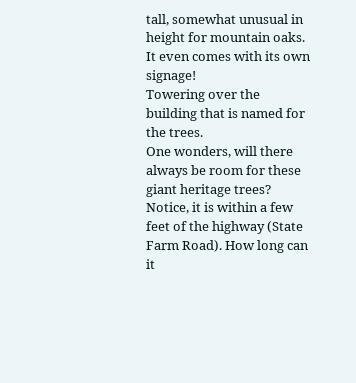tall, somewhat unusual in height for mountain oaks.
It even comes with its own signage!
Towering over the building that is named for the trees.
One wonders, will there always be room for these giant heritage trees?
Notice, it is within a few feet of the highway (State Farm Road). How long can it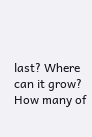last? Where can it grow?
How many of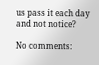us pass it each day and not notice?

No comments: